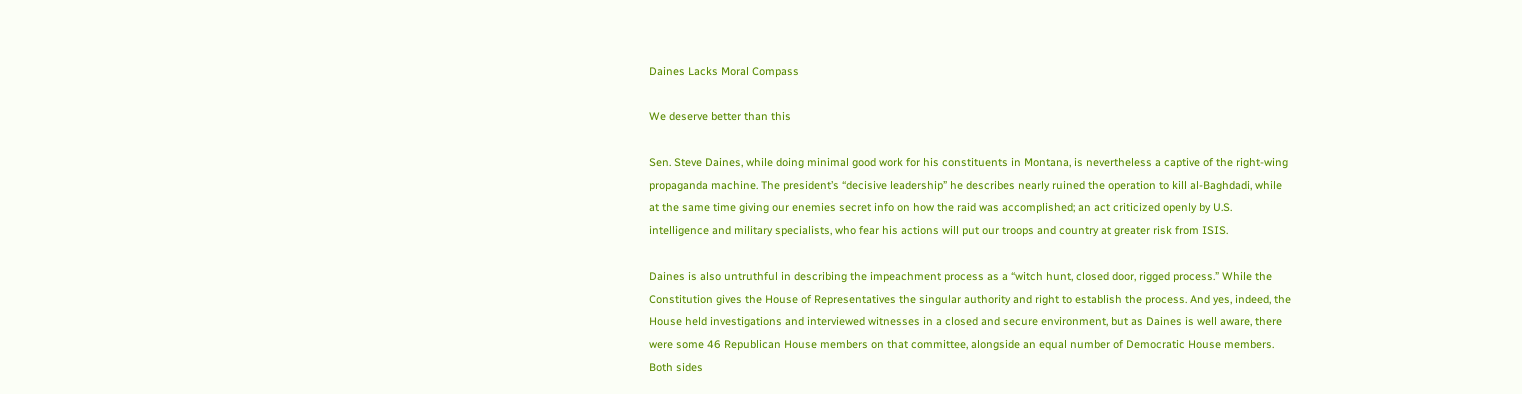Daines Lacks Moral Compass

We deserve better than this

Sen. Steve Daines, while doing minimal good work for his constituents in Montana, is nevertheless a captive of the right-wing propaganda machine. The president’s “decisive leadership” he describes nearly ruined the operation to kill al-Baghdadi, while at the same time giving our enemies secret info on how the raid was accomplished; an act criticized openly by U.S. intelligence and military specialists, who fear his actions will put our troops and country at greater risk from ISIS.

Daines is also untruthful in describing the impeachment process as a “witch hunt, closed door, rigged process.” While the Constitution gives the House of Representatives the singular authority and right to establish the process. And yes, indeed, the House held investigations and interviewed witnesses in a closed and secure environment, but as Daines is well aware, there were some 46 Republican House members on that committee, alongside an equal number of Democratic House members. Both sides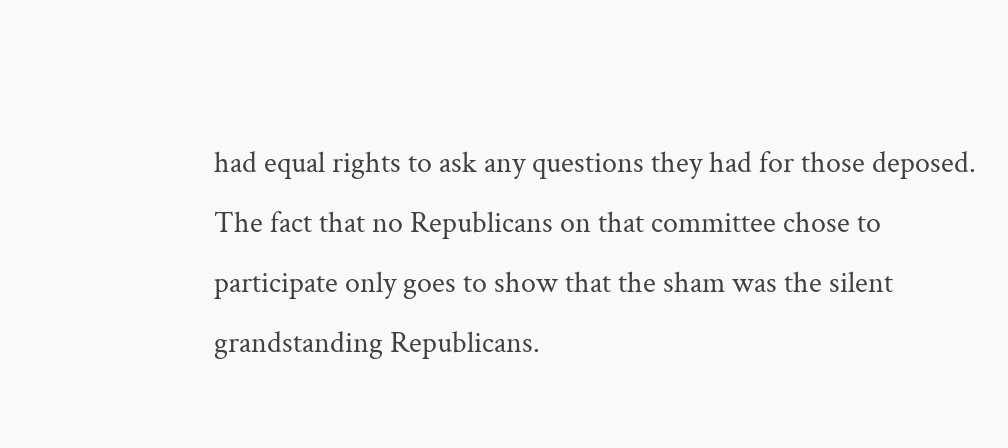had equal rights to ask any questions they had for those deposed. The fact that no Republicans on that committee chose to participate only goes to show that the sham was the silent grandstanding Republicans.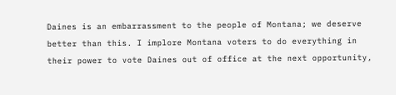Daines is an embarrassment to the people of Montana; we deserve better than this. I implore Montana voters to do everything in their power to vote Daines out of office at the next opportunity,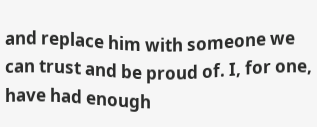and replace him with someone we can trust and be proud of. I, for one, have had enough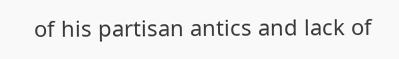of his partisan antics and lack of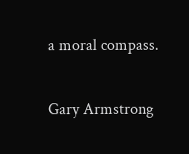a moral compass.

Gary Armstrong